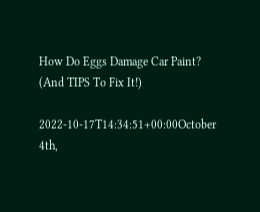How Do Eggs Damage Car Paint? (And TIPS To Fix It!)

2022-10-17T14:34:51+00:00October 4th,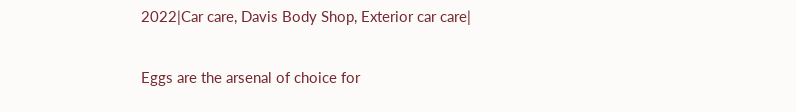2022|Car care, Davis Body Shop, Exterior car care|

Eggs are the arsenal of choice for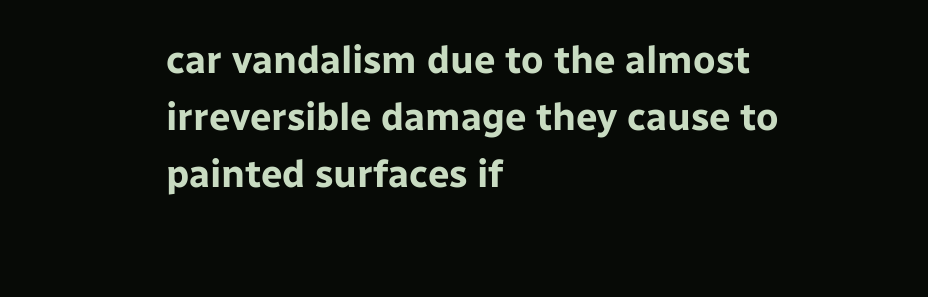car vandalism due to the almost irreversible damage they cause to painted surfaces if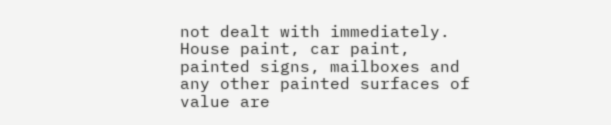not dealt with immediately. House paint, car paint, painted signs, mailboxes and any other painted surfaces of value are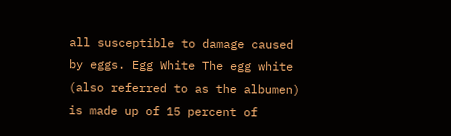all susceptible to damage caused by eggs. Egg White The egg white (also referred to as the albumen) is made up of 15 percent of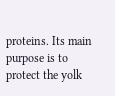proteins. Its main purpose is to protect the yolk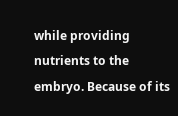while providing nutrients to the embryo. Because of its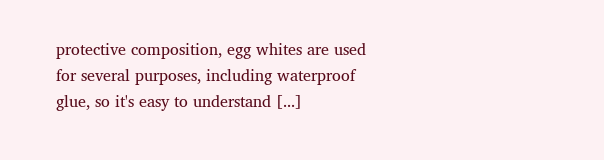protective composition, egg whites are used for several purposes, including waterproof glue, so it's easy to understand [...]